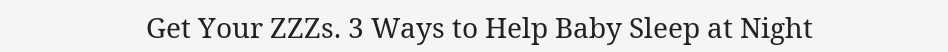Get Your ZZZs. 3 Ways to Help Baby Sleep at Night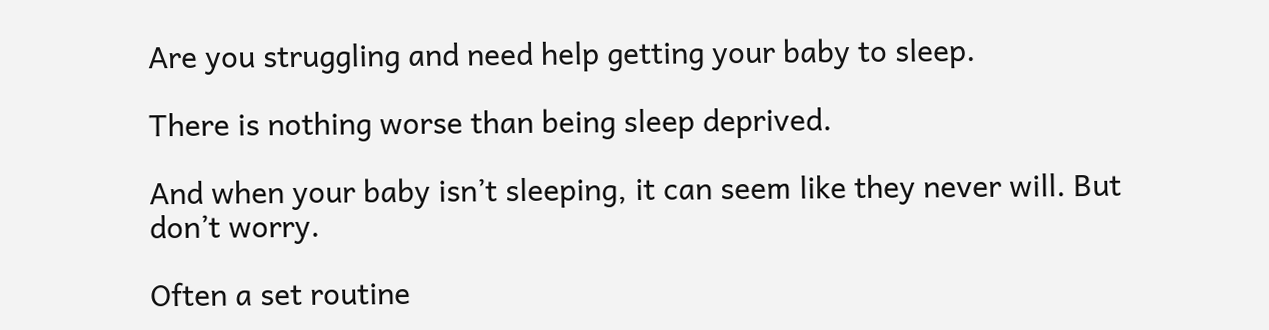Are you struggling and need help getting your baby to sleep.

There is nothing worse than being sleep deprived.

And when your baby isn’t sleeping, it can seem like they never will. But don’t worry.

Often a set routine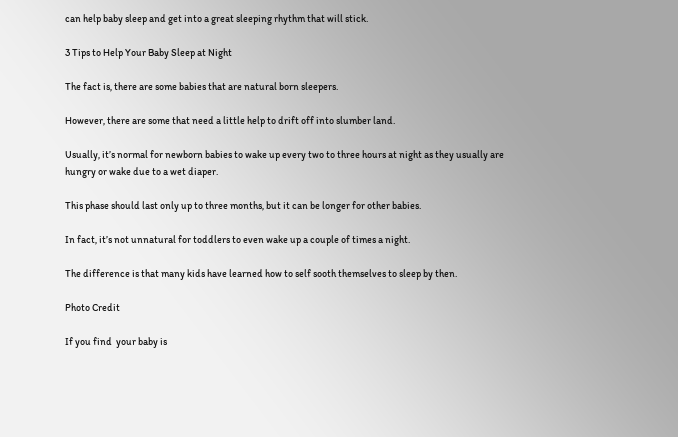can help baby sleep and get into a great sleeping rhythm that will stick.

3 Tips to Help Your Baby Sleep at Night

The fact is, there are some babies that are natural born sleepers.

However, there are some that need a little help to drift off into slumber land.

Usually, it’s normal for newborn babies to wake up every two to three hours at night as they usually are hungry or wake due to a wet diaper.

This phase should last only up to three months, but it can be longer for other babies.

In fact, it’s not unnatural for toddlers to even wake up a couple of times a night.

The difference is that many kids have learned how to self sooth themselves to sleep by then.

Photo Credit

If you find  your baby is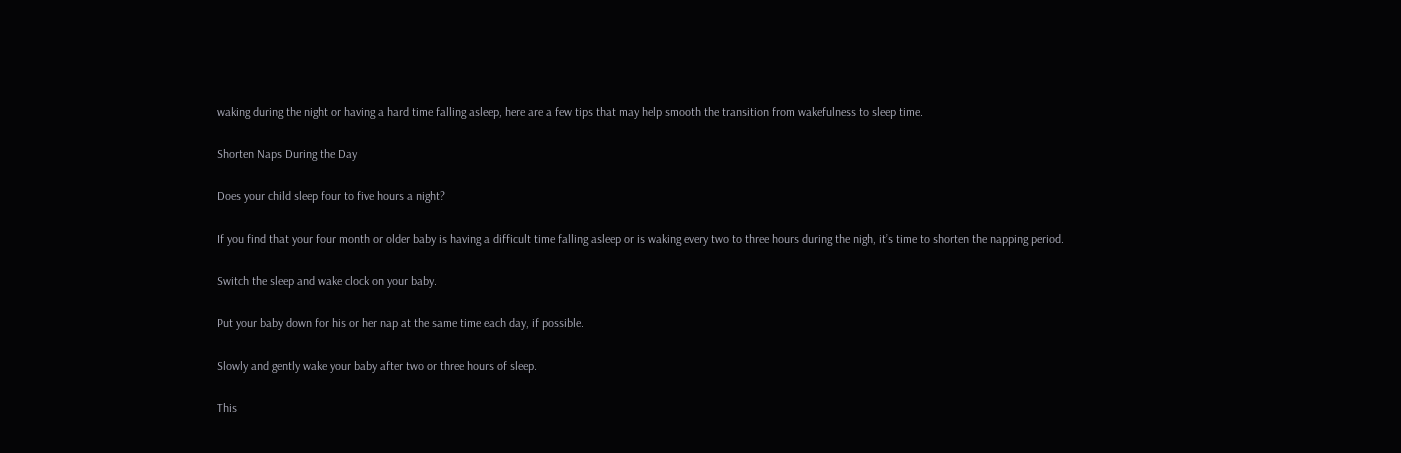waking during the night or having a hard time falling asleep, here are a few tips that may help smooth the transition from wakefulness to sleep time.

Shorten Naps During the Day

Does your child sleep four to five hours a night?

If you find that your four month or older baby is having a difficult time falling asleep or is waking every two to three hours during the nigh, it’s time to shorten the napping period.

Switch the sleep and wake clock on your baby.

Put your baby down for his or her nap at the same time each day, if possible.

Slowly and gently wake your baby after two or three hours of sleep.

This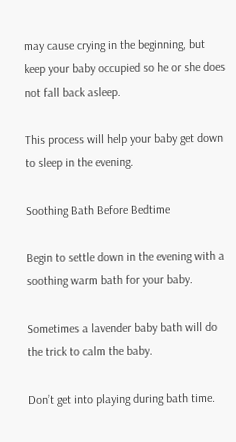may cause crying in the beginning, but keep your baby occupied so he or she does not fall back asleep.

This process will help your baby get down to sleep in the evening.

Soothing Bath Before Bedtime

Begin to settle down in the evening with a soothing warm bath for your baby.

Sometimes a lavender baby bath will do the trick to calm the baby.

Don’t get into playing during bath time.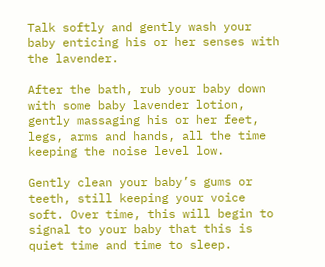Talk softly and gently wash your baby enticing his or her senses with the lavender.

After the bath, rub your baby down with some baby lavender lotion, gently massaging his or her feet, legs, arms and hands, all the time keeping the noise level low.

Gently clean your baby’s gums or teeth, still keeping your voice soft. Over time, this will begin to signal to your baby that this is quiet time and time to sleep.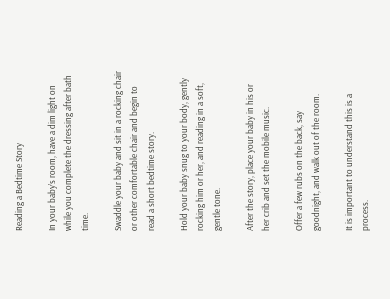Reading a Bedtime Story

In your baby’s room, have a dim light on while you complete the dressing after bath time.

Swaddle your baby and sit in a rocking chair or other comfortable chair and begin to read a short bedtime story.

Hold your baby snug to your body, gently rocking him or her, and reading in a soft, gentle tone.

After the story, place your baby in his or her crib and set the mobile music.

Offer a few rubs on the back, say goodnight, and walk out of the room.

It is important to understand this is a process.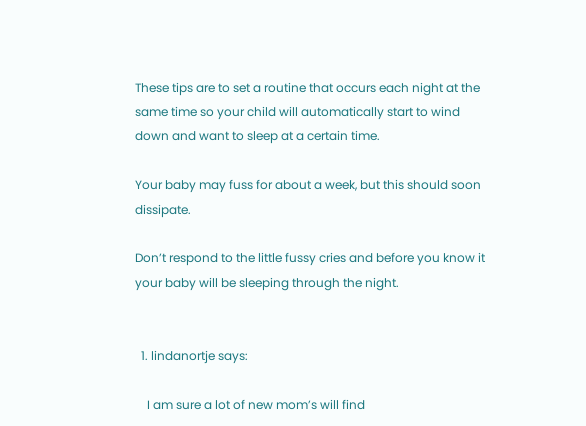These tips are to set a routine that occurs each night at the same time so your child will automatically start to wind down and want to sleep at a certain time.

Your baby may fuss for about a week, but this should soon dissipate.

Don’t respond to the little fussy cries and before you know it your baby will be sleeping through the night.


  1. lindanortje says:

    I am sure a lot of new mom’s will find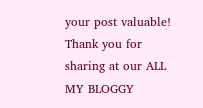your post valuable! Thank you for sharing at our ALL MY BLOGGY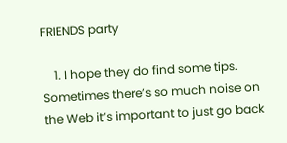FRIENDS party

    1. I hope they do find some tips. Sometimes there’s so much noise on the Web it’s important to just go back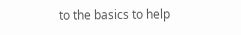to the basics to help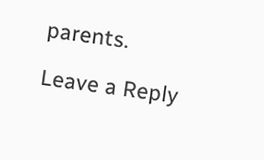parents.

Leave a Reply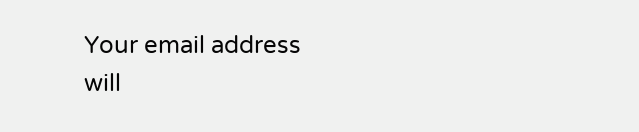Your email address will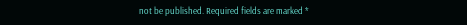not be published. Required fields are marked *